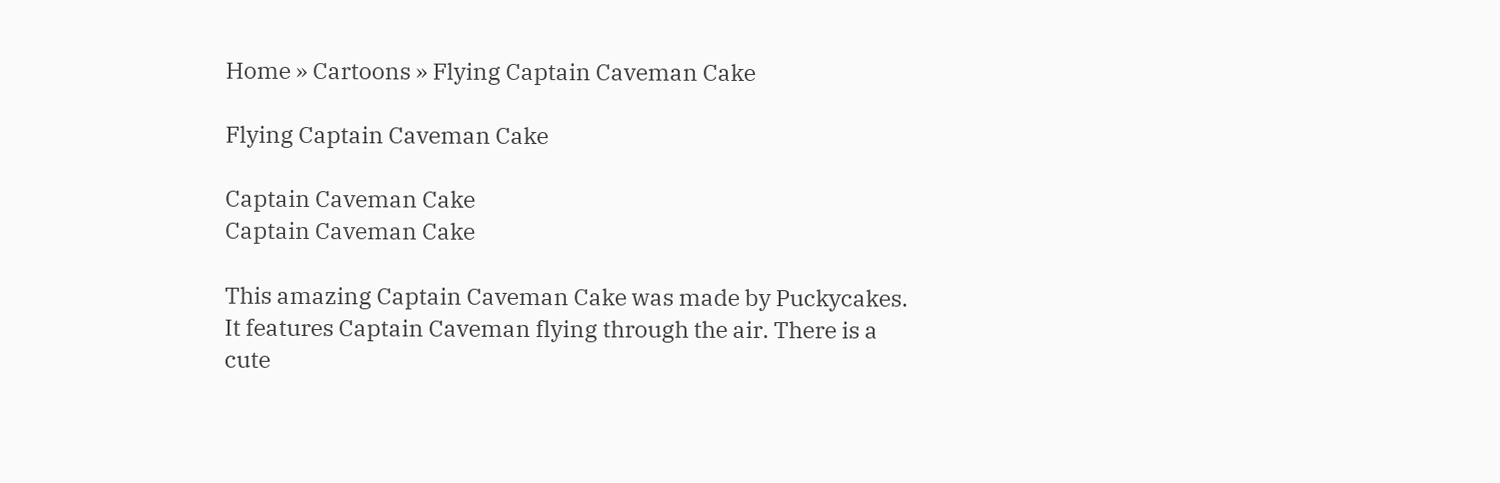Home » Cartoons » Flying Captain Caveman Cake

Flying Captain Caveman Cake

Captain Caveman Cake
Captain Caveman Cake

This amazing Captain Caveman Cake was made by Puckycakes. It features Captain Caveman flying through the air. There is a cute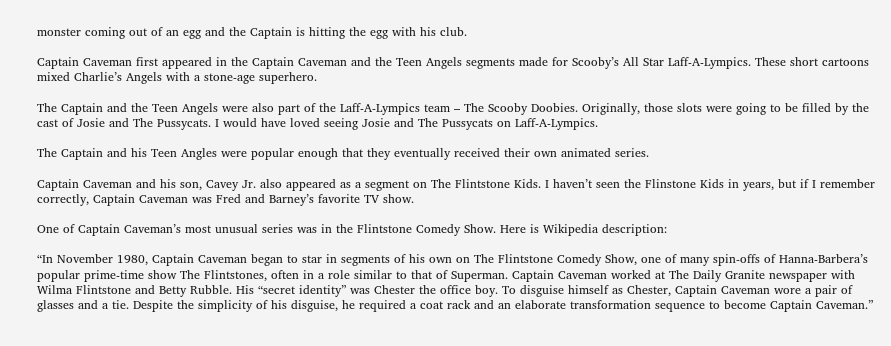monster coming out of an egg and the Captain is hitting the egg with his club.

Captain Caveman first appeared in the Captain Caveman and the Teen Angels segments made for Scooby’s All Star Laff-A-Lympics. These short cartoons mixed Charlie’s Angels with a stone-age superhero.

The Captain and the Teen Angels were also part of the Laff-A-Lympics team – The Scooby Doobies. Originally, those slots were going to be filled by the cast of Josie and The Pussycats. I would have loved seeing Josie and The Pussycats on Laff-A-Lympics.

The Captain and his Teen Angles were popular enough that they eventually received their own animated series.

Captain Caveman and his son, Cavey Jr. also appeared as a segment on The Flintstone Kids. I haven’t seen the Flinstone Kids in years, but if I remember correctly, Captain Caveman was Fred and Barney’s favorite TV show.

One of Captain Caveman’s most unusual series was in the Flintstone Comedy Show. Here is Wikipedia description:

“In November 1980, Captain Caveman began to star in segments of his own on The Flintstone Comedy Show, one of many spin-offs of Hanna-Barbera’s popular prime-time show The Flintstones, often in a role similar to that of Superman. Captain Caveman worked at The Daily Granite newspaper with Wilma Flintstone and Betty Rubble. His “secret identity” was Chester the office boy. To disguise himself as Chester, Captain Caveman wore a pair of glasses and a tie. Despite the simplicity of his disguise, he required a coat rack and an elaborate transformation sequence to become Captain Caveman.”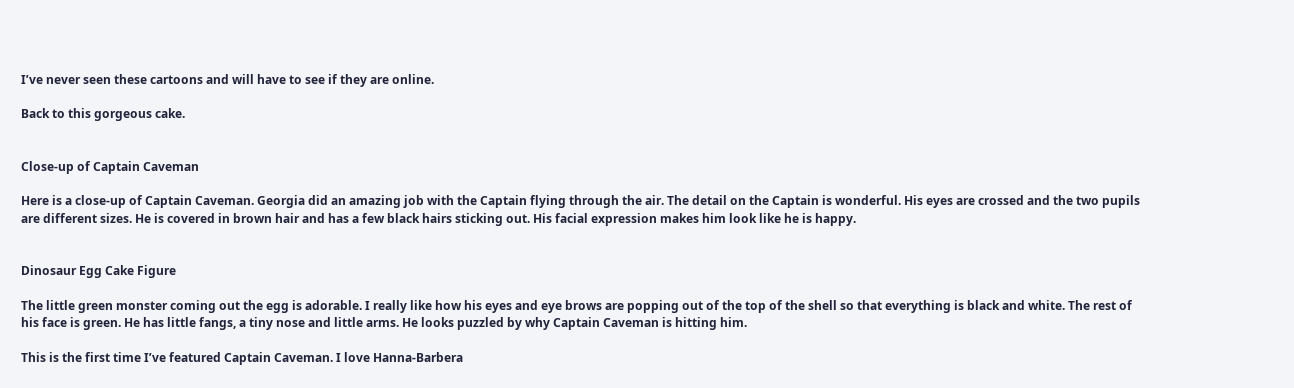I’ve never seen these cartoons and will have to see if they are online.

Back to this gorgeous cake.


Close-up of Captain Caveman

Here is a close-up of Captain Caveman. Georgia did an amazing job with the Captain flying through the air. The detail on the Captain is wonderful. His eyes are crossed and the two pupils are different sizes. He is covered in brown hair and has a few black hairs sticking out. His facial expression makes him look like he is happy.


Dinosaur Egg Cake Figure

The little green monster coming out the egg is adorable. I really like how his eyes and eye brows are popping out of the top of the shell so that everything is black and white. The rest of his face is green. He has little fangs, a tiny nose and little arms. He looks puzzled by why Captain Caveman is hitting him.

This is the first time I’ve featured Captain Caveman. I love Hanna-Barbera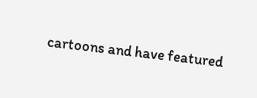cartoons and have featured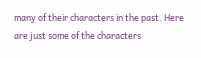many of their characters in the past. Here are just some of the characters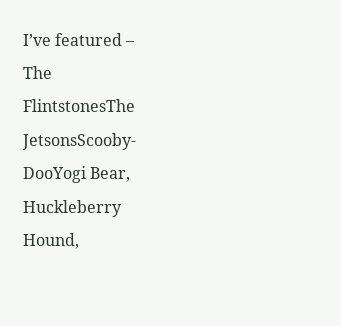I’ve featured – The FlintstonesThe JetsonsScooby-DooYogi Bear, Huckleberry Hound,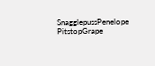SnagglepussPenelope PitstopGrape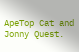ApeTop Cat and Jonny Quest.